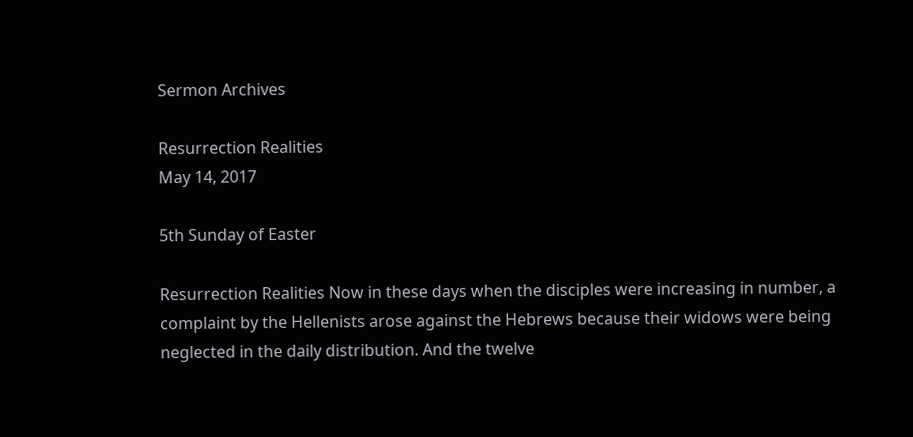Sermon Archives

Resurrection Realities
May 14, 2017

5th Sunday of Easter

Resurrection Realities Now in these days when the disciples were increasing in number, a complaint by the Hellenists arose against the Hebrews because their widows were being neglected in the daily distribution. And the twelve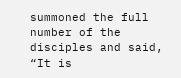summoned the full number of the disciples and said, “It is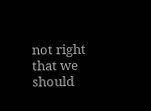not right that we should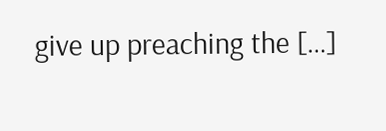give up preaching the […]